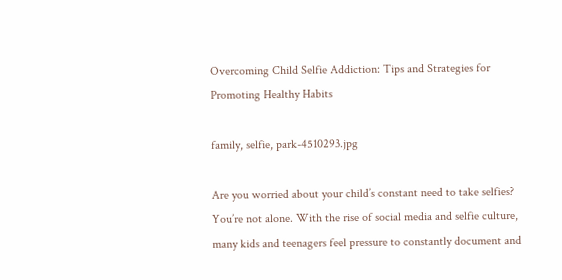Overcoming Child Selfie Addiction: Tips and Strategies for Promoting Healthy Habits

family, selfie, park-4510293.jpg

Are you worried about your child’s constant need to take selfies? You’re not alone. With the rise of social media and selfie culture, many kids and teenagers feel pressure to constantly document and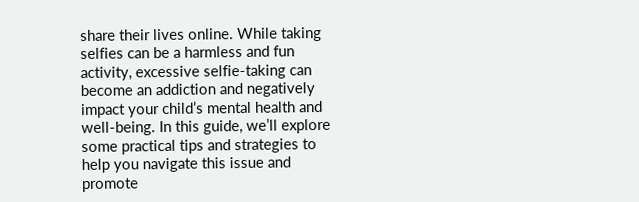share their lives online. While taking selfies can be a harmless and fun activity, excessive selfie-taking can become an addiction and negatively impact your child’s mental health and well-being. In this guide, we’ll explore some practical tips and strategies to help you navigate this issue and promote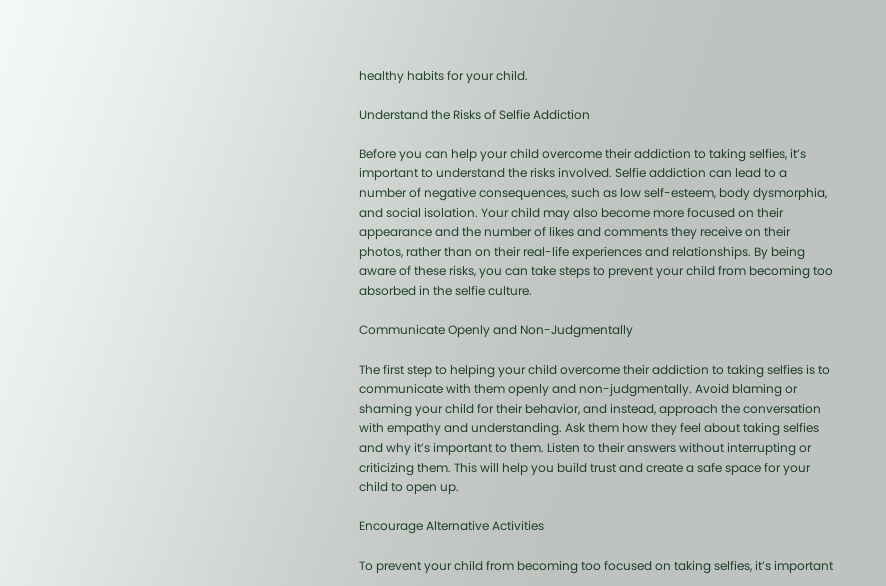healthy habits for your child.

Understand the Risks of Selfie Addiction

Before you can help your child overcome their addiction to taking selfies, it’s important to understand the risks involved. Selfie addiction can lead to a number of negative consequences, such as low self-esteem, body dysmorphia, and social isolation. Your child may also become more focused on their appearance and the number of likes and comments they receive on their photos, rather than on their real-life experiences and relationships. By being aware of these risks, you can take steps to prevent your child from becoming too absorbed in the selfie culture.

Communicate Openly and Non-Judgmentally

The first step to helping your child overcome their addiction to taking selfies is to communicate with them openly and non-judgmentally. Avoid blaming or shaming your child for their behavior, and instead, approach the conversation with empathy and understanding. Ask them how they feel about taking selfies and why it’s important to them. Listen to their answers without interrupting or criticizing them. This will help you build trust and create a safe space for your child to open up.

Encourage Alternative Activities

To prevent your child from becoming too focused on taking selfies, it’s important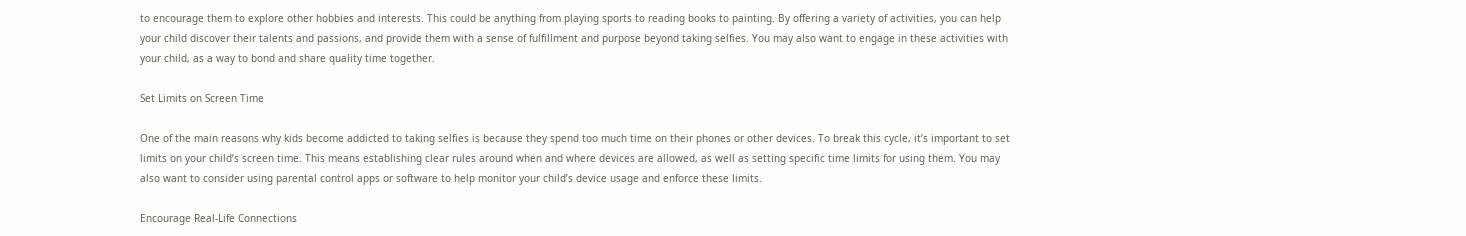to encourage them to explore other hobbies and interests. This could be anything from playing sports to reading books to painting. By offering a variety of activities, you can help your child discover their talents and passions, and provide them with a sense of fulfillment and purpose beyond taking selfies. You may also want to engage in these activities with your child, as a way to bond and share quality time together.

Set Limits on Screen Time

One of the main reasons why kids become addicted to taking selfies is because they spend too much time on their phones or other devices. To break this cycle, it’s important to set limits on your child’s screen time. This means establishing clear rules around when and where devices are allowed, as well as setting specific time limits for using them. You may also want to consider using parental control apps or software to help monitor your child’s device usage and enforce these limits.

Encourage Real-Life Connections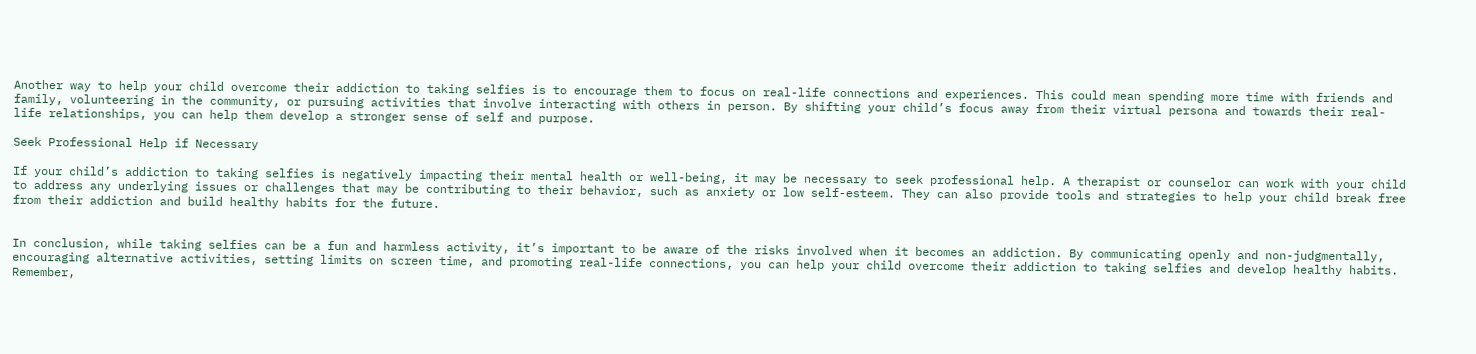Another way to help your child overcome their addiction to taking selfies is to encourage them to focus on real-life connections and experiences. This could mean spending more time with friends and family, volunteering in the community, or pursuing activities that involve interacting with others in person. By shifting your child’s focus away from their virtual persona and towards their real-life relationships, you can help them develop a stronger sense of self and purpose.

Seek Professional Help if Necessary

If your child’s addiction to taking selfies is negatively impacting their mental health or well-being, it may be necessary to seek professional help. A therapist or counselor can work with your child to address any underlying issues or challenges that may be contributing to their behavior, such as anxiety or low self-esteem. They can also provide tools and strategies to help your child break free from their addiction and build healthy habits for the future.


In conclusion, while taking selfies can be a fun and harmless activity, it’s important to be aware of the risks involved when it becomes an addiction. By communicating openly and non-judgmentally, encouraging alternative activities, setting limits on screen time, and promoting real-life connections, you can help your child overcome their addiction to taking selfies and develop healthy habits. Remember,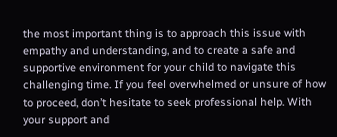the most important thing is to approach this issue with empathy and understanding, and to create a safe and supportive environment for your child to navigate this challenging time. If you feel overwhelmed or unsure of how to proceed, don’t hesitate to seek professional help. With your support and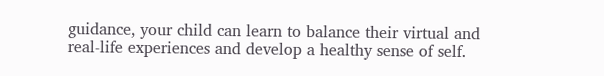guidance, your child can learn to balance their virtual and real-life experiences and develop a healthy sense of self.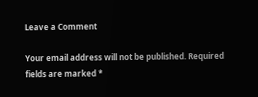Leave a Comment

Your email address will not be published. Required fields are marked *